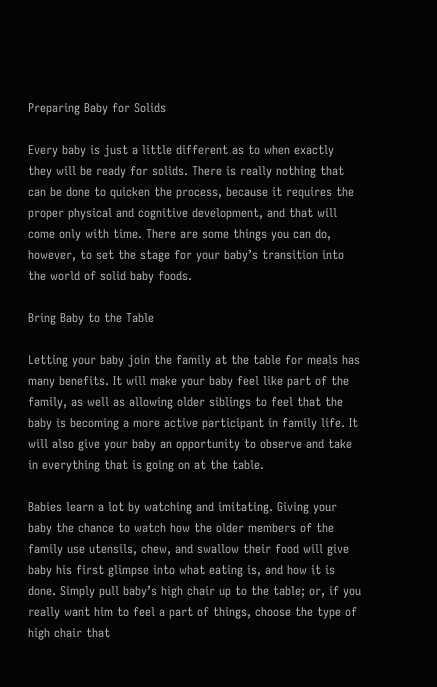Preparing Baby for Solids

Every baby is just a little different as to when exactly they will be ready for solids. There is really nothing that can be done to quicken the process, because it requires the proper physical and cognitive development, and that will come only with time. There are some things you can do, however, to set the stage for your baby’s transition into the world of solid baby foods.

Bring Baby to the Table

Letting your baby join the family at the table for meals has many benefits. It will make your baby feel like part of the family, as well as allowing older siblings to feel that the baby is becoming a more active participant in family life. It will also give your baby an opportunity to observe and take in everything that is going on at the table.

Babies learn a lot by watching and imitating. Giving your baby the chance to watch how the older members of the family use utensils, chew, and swallow their food will give baby his first glimpse into what eating is, and how it is done. Simply pull baby’s high chair up to the table; or, if you really want him to feel a part of things, choose the type of high chair that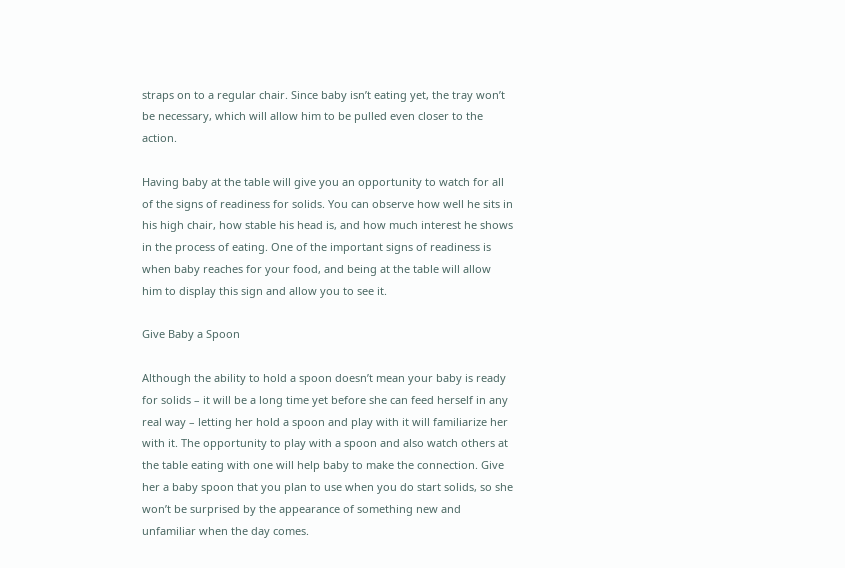straps on to a regular chair. Since baby isn’t eating yet, the tray won’t be necessary, which will allow him to be pulled even closer to the action.

Having baby at the table will give you an opportunity to watch for all of the signs of readiness for solids. You can observe how well he sits in his high chair, how stable his head is, and how much interest he shows in the process of eating. One of the important signs of readiness is when baby reaches for your food, and being at the table will allow him to display this sign and allow you to see it.

Give Baby a Spoon

Although the ability to hold a spoon doesn’t mean your baby is ready for solids – it will be a long time yet before she can feed herself in any real way – letting her hold a spoon and play with it will familiarize her with it. The opportunity to play with a spoon and also watch others at the table eating with one will help baby to make the connection. Give her a baby spoon that you plan to use when you do start solids, so she won’t be surprised by the appearance of something new and unfamiliar when the day comes.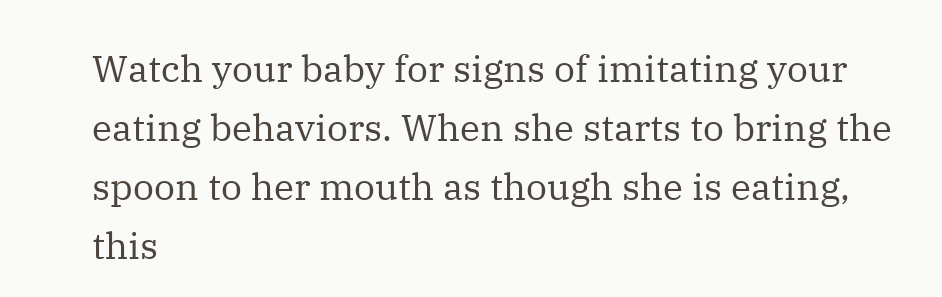Watch your baby for signs of imitating your eating behaviors. When she starts to bring the spoon to her mouth as though she is eating, this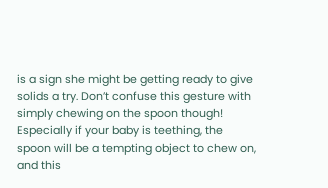is a sign she might be getting ready to give solids a try. Don’t confuse this gesture with simply chewing on the spoon though! Especially if your baby is teething, the spoon will be a tempting object to chew on, and this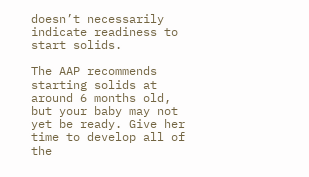doesn’t necessarily indicate readiness to start solids.

The AAP recommends starting solids at around 6 months old, but your baby may not yet be ready. Give her time to develop all of the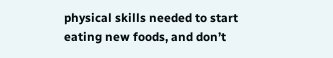physical skills needed to start eating new foods, and don’t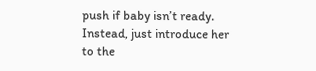push if baby isn’t ready. Instead, just introduce her to the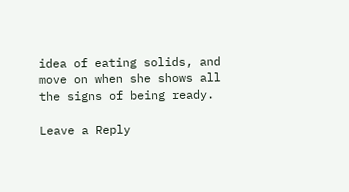idea of eating solids, and move on when she shows all the signs of being ready.

Leave a Reply